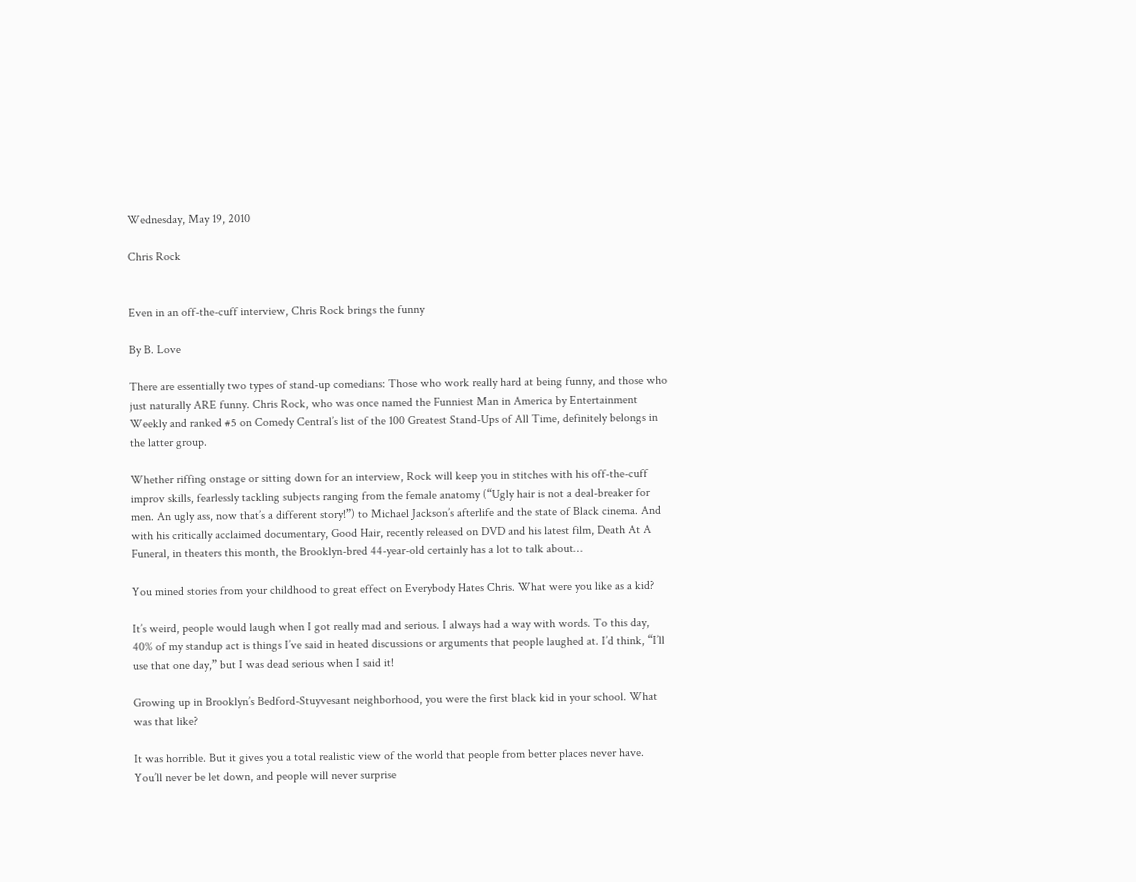Wednesday, May 19, 2010

Chris Rock


Even in an off-the-cuff interview, Chris Rock brings the funny

By B. Love

There are essentially two types of stand-up comedians: Those who work really hard at being funny, and those who just naturally ARE funny. Chris Rock, who was once named the Funniest Man in America by Entertainment Weekly and ranked #5 on Comedy Central’s list of the 100 Greatest Stand-Ups of All Time, definitely belongs in the latter group.

Whether riffing onstage or sitting down for an interview, Rock will keep you in stitches with his off-the-cuff improv skills, fearlessly tackling subjects ranging from the female anatomy (“Ugly hair is not a deal-breaker for men. An ugly ass, now that’s a different story!”) to Michael Jackson’s afterlife and the state of Black cinema. And with his critically acclaimed documentary, Good Hair, recently released on DVD and his latest film, Death At A Funeral, in theaters this month, the Brooklyn-bred 44-year-old certainly has a lot to talk about…

You mined stories from your childhood to great effect on Everybody Hates Chris. What were you like as a kid?

It’s weird, people would laugh when I got really mad and serious. I always had a way with words. To this day, 40% of my standup act is things I’ve said in heated discussions or arguments that people laughed at. I’d think, “I’ll use that one day,” but I was dead serious when I said it!

Growing up in Brooklyn’s Bedford-Stuyvesant neighborhood, you were the first black kid in your school. What was that like?

It was horrible. But it gives you a total realistic view of the world that people from better places never have. You’ll never be let down, and people will never surprise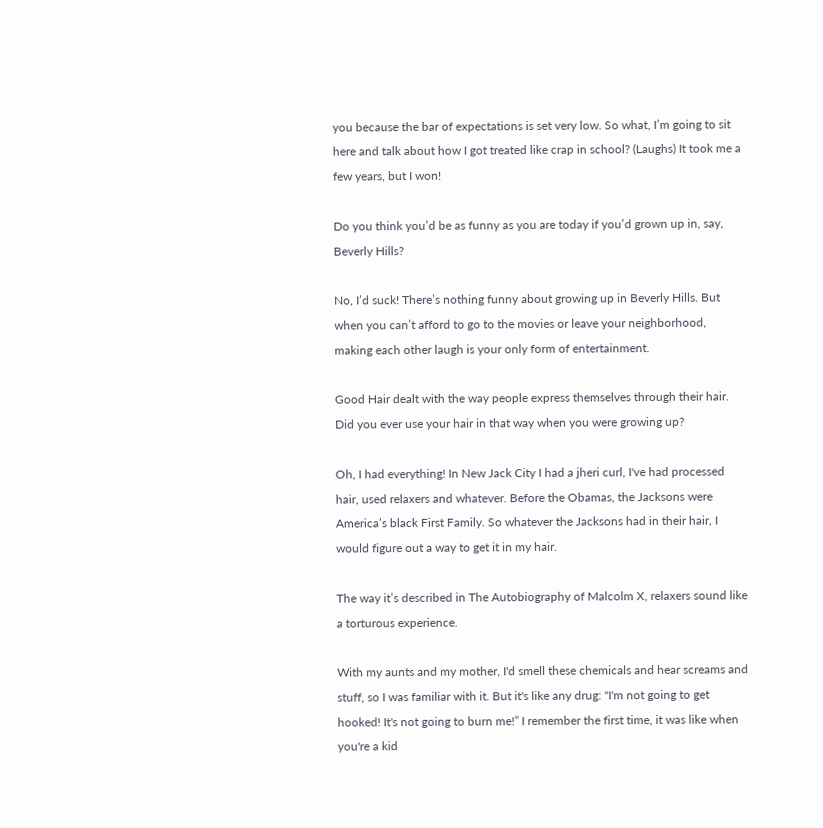you because the bar of expectations is set very low. So what, I’m going to sit here and talk about how I got treated like crap in school? (Laughs) It took me a few years, but I won!

Do you think you’d be as funny as you are today if you’d grown up in, say, Beverly Hills?

No, I’d suck! There’s nothing funny about growing up in Beverly Hills. But when you can’t afford to go to the movies or leave your neighborhood, making each other laugh is your only form of entertainment.

Good Hair dealt with the way people express themselves through their hair. Did you ever use your hair in that way when you were growing up?

Oh, I had everything! In New Jack City I had a jheri curl, I've had processed hair, used relaxers and whatever. Before the Obamas, the Jacksons were America’s black First Family. So whatever the Jacksons had in their hair, I would figure out a way to get it in my hair.

The way it’s described in The Autobiography of Malcolm X, relaxers sound like a torturous experience.

With my aunts and my mother, I'd smell these chemicals and hear screams and stuff, so I was familiar with it. But it's like any drug: "I'm not going to get hooked! It's not going to burn me!” I remember the first time, it was like when you're a kid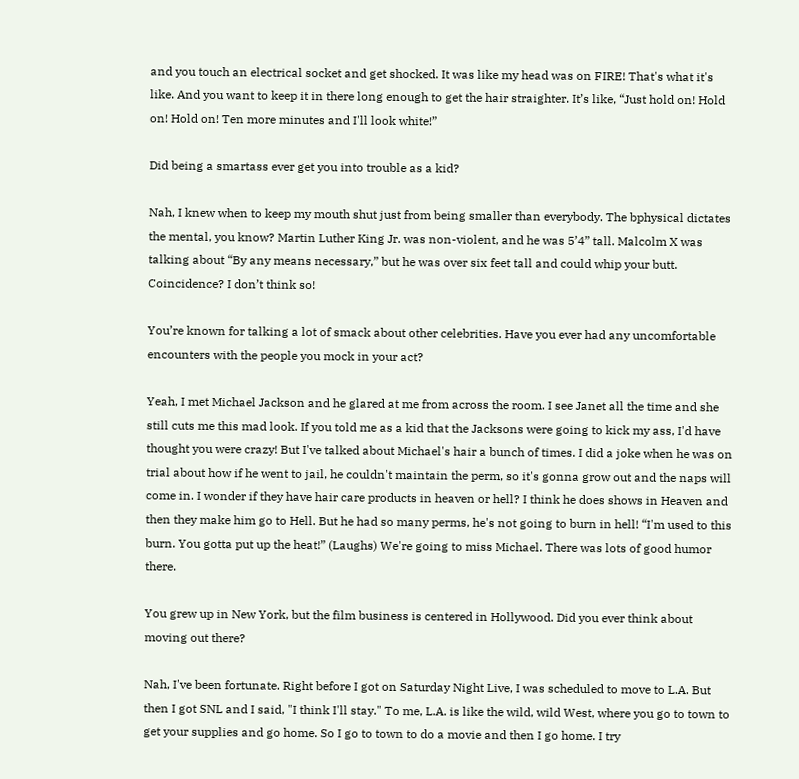and you touch an electrical socket and get shocked. It was like my head was on FIRE! That's what it's like. And you want to keep it in there long enough to get the hair straighter. It’s like, “Just hold on! Hold on! Hold on! Ten more minutes and I'll look white!”

Did being a smartass ever get you into trouble as a kid?

Nah, I knew when to keep my mouth shut just from being smaller than everybody. The bphysical dictates the mental, you know? Martin Luther King Jr. was non-violent, and he was 5’4” tall. Malcolm X was talking about “By any means necessary,” but he was over six feet tall and could whip your butt. Coincidence? I don’t think so!

You’re known for talking a lot of smack about other celebrities. Have you ever had any uncomfortable encounters with the people you mock in your act?

Yeah, I met Michael Jackson and he glared at me from across the room. I see Janet all the time and she still cuts me this mad look. If you told me as a kid that the Jacksons were going to kick my ass, I'd have thought you were crazy! But I've talked about Michael's hair a bunch of times. I did a joke when he was on trial about how if he went to jail, he couldn't maintain the perm, so it's gonna grow out and the naps will come in. I wonder if they have hair care products in heaven or hell? I think he does shows in Heaven and then they make him go to Hell. But he had so many perms, he's not going to burn in hell! “I'm used to this burn. You gotta put up the heat!” (Laughs) We're going to miss Michael. There was lots of good humor there.

You grew up in New York, but the film business is centered in Hollywood. Did you ever think about moving out there?

Nah, I've been fortunate. Right before I got on Saturday Night Live, I was scheduled to move to L.A. But then I got SNL and I said, "I think I'll stay." To me, L.A. is like the wild, wild West, where you go to town to get your supplies and go home. So I go to town to do a movie and then I go home. I try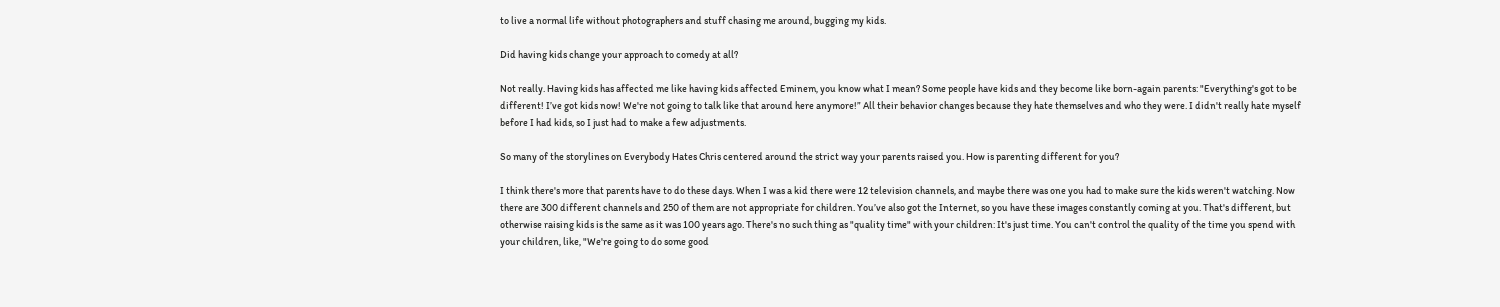to live a normal life without photographers and stuff chasing me around, bugging my kids.

Did having kids change your approach to comedy at all?

Not really. Having kids has affected me like having kids affected Eminem, you know what I mean? Some people have kids and they become like born-again parents: "Everything's got to be different! I’ve got kids now! We're not going to talk like that around here anymore!” All their behavior changes because they hate themselves and who they were. I didn't really hate myself before I had kids, so I just had to make a few adjustments.

So many of the storylines on Everybody Hates Chris centered around the strict way your parents raised you. How is parenting different for you?

I think there's more that parents have to do these days. When I was a kid there were 12 television channels, and maybe there was one you had to make sure the kids weren't watching. Now there are 300 different channels and 250 of them are not appropriate for children. You’ve also got the Internet, so you have these images constantly coming at you. That's different, but otherwise raising kids is the same as it was 100 years ago. There's no such thing as "quality time" with your children: It's just time. You can't control the quality of the time you spend with your children, like, "We're going to do some good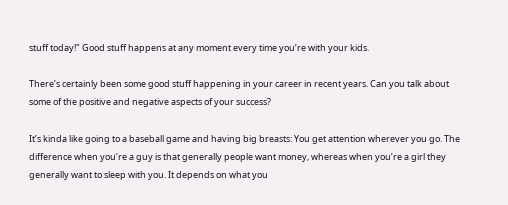stuff today!" Good stuff happens at any moment every time you’re with your kids.

There’s certainly been some good stuff happening in your career in recent years. Can you talk about some of the positive and negative aspects of your success?

It’s kinda like going to a baseball game and having big breasts: You get attention wherever you go. The difference when you’re a guy is that generally people want money, whereas when you’re a girl they generally want to sleep with you. It depends on what you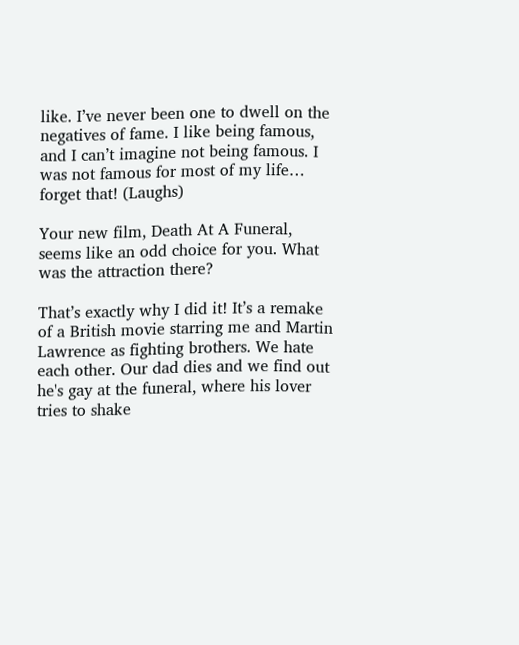like. I’ve never been one to dwell on the negatives of fame. I like being famous, and I can’t imagine not being famous. I was not famous for most of my life… forget that! (Laughs)

Your new film, Death At A Funeral, seems like an odd choice for you. What was the attraction there?

That’s exactly why I did it! It’s a remake of a British movie starring me and Martin Lawrence as fighting brothers. We hate each other. Our dad dies and we find out he's gay at the funeral, where his lover tries to shake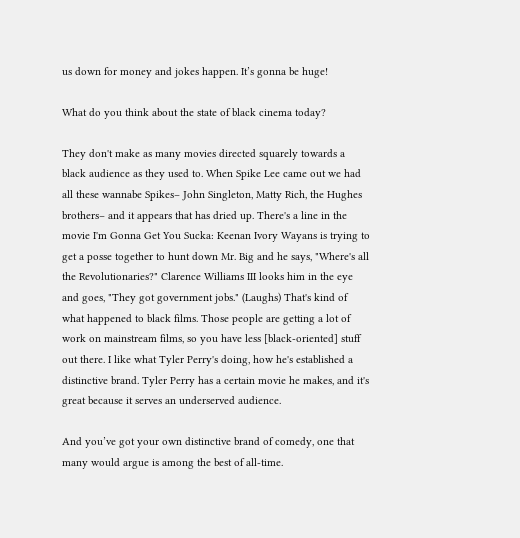us down for money and jokes happen. It’s gonna be huge!

What do you think about the state of black cinema today?

They don't make as many movies directed squarely towards a black audience as they used to. When Spike Lee came out we had all these wannabe Spikes– John Singleton, Matty Rich, the Hughes brothers– and it appears that has dried up. There's a line in the movie I'm Gonna Get You Sucka: Keenan Ivory Wayans is trying to get a posse together to hunt down Mr. Big and he says, "Where's all the Revolutionaries?" Clarence Williams III looks him in the eye and goes, "They got government jobs." (Laughs) That's kind of what happened to black films. Those people are getting a lot of work on mainstream films, so you have less [black-oriented] stuff out there. I like what Tyler Perry's doing, how he's established a distinctive brand. Tyler Perry has a certain movie he makes, and it's great because it serves an underserved audience.

And you’ve got your own distinctive brand of comedy, one that many would argue is among the best of all-time.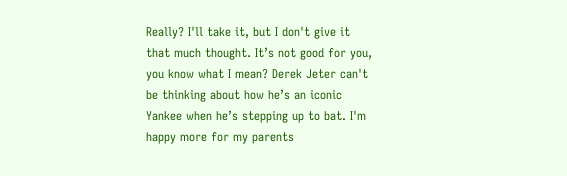Really? I'll take it, but I don't give it that much thought. It’s not good for you, you know what I mean? Derek Jeter can't be thinking about how he’s an iconic Yankee when he’s stepping up to bat. I'm happy more for my parents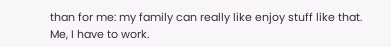than for me: my family can really like enjoy stuff like that. Me, I have to work.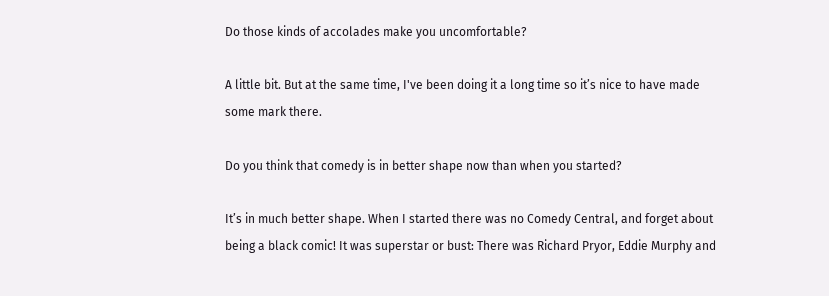Do those kinds of accolades make you uncomfortable?

A little bit. But at the same time, I've been doing it a long time so it’s nice to have made some mark there.

Do you think that comedy is in better shape now than when you started?

It’s in much better shape. When I started there was no Comedy Central, and forget about being a black comic! It was superstar or bust: There was Richard Pryor, Eddie Murphy and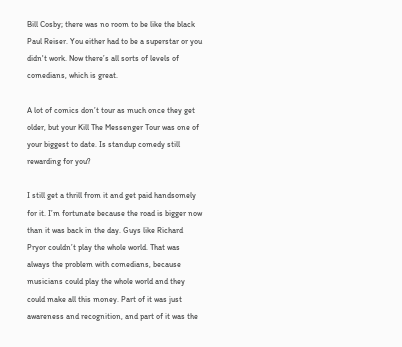Bill Cosby; there was no room to be like the black Paul Reiser. You either had to be a superstar or you didn't work. Now there’s all sorts of levels of comedians, which is great.

A lot of comics don’t tour as much once they get older, but your Kill The Messenger Tour was one of your biggest to date. Is standup comedy still rewarding for you?

I still get a thrill from it and get paid handsomely for it. I’m fortunate because the road is bigger now than it was back in the day. Guys like Richard Pryor couldn’t play the whole world. That was always the problem with comedians, because musicians could play the whole world and they could make all this money. Part of it was just awareness and recognition, and part of it was the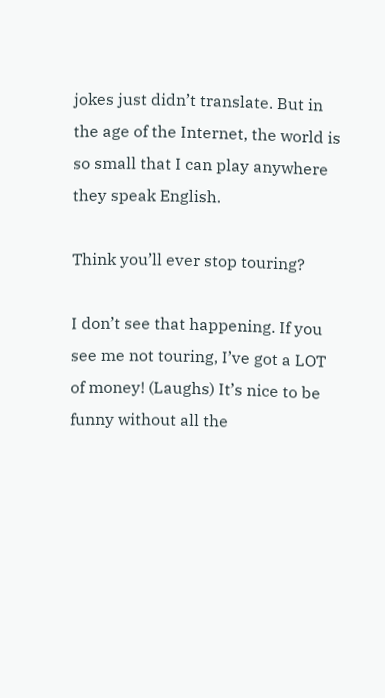jokes just didn’t translate. But in the age of the Internet, the world is so small that I can play anywhere they speak English.

Think you’ll ever stop touring?

I don’t see that happening. If you see me not touring, I’ve got a LOT of money! (Laughs) It’s nice to be funny without all the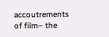accoutrements of film– the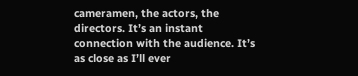cameramen, the actors, the directors. It’s an instant connection with the audience. It’s as close as I’ll ever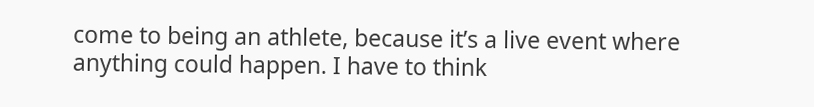come to being an athlete, because it’s a live event where anything could happen. I have to think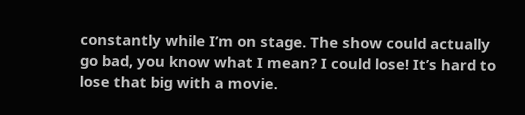constantly while I’m on stage. The show could actually go bad, you know what I mean? I could lose! It’s hard to lose that big with a movie.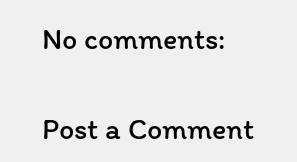No comments:

Post a Comment